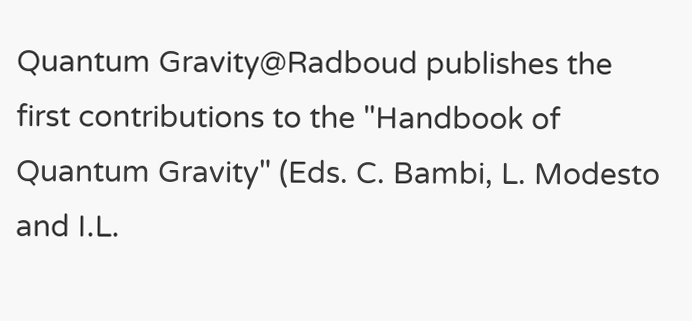Quantum Gravity@Radboud publishes the first contributions to the "Handbook of Quantum Gravity" (Eds. C. Bambi, L. Modesto and I.L.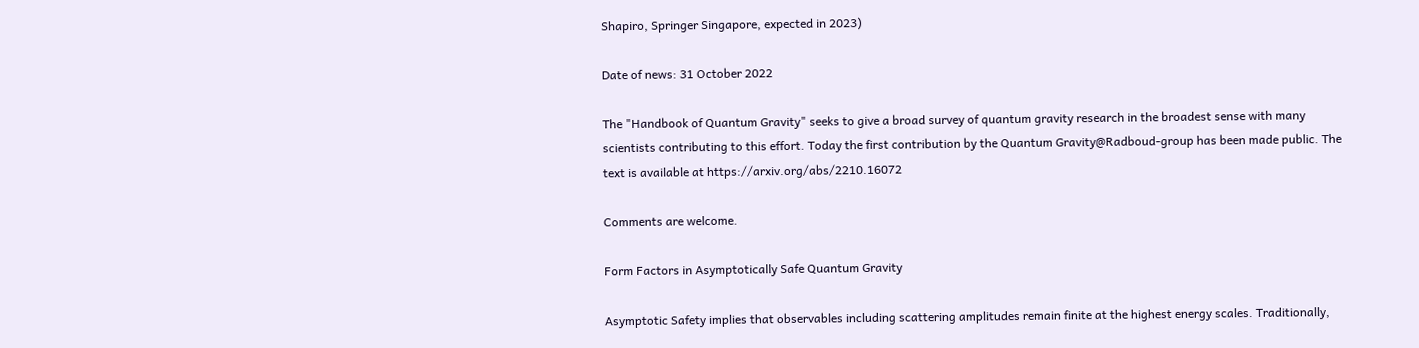Shapiro, Springer Singapore, expected in 2023)

Date of news: 31 October 2022

The "Handbook of Quantum Gravity" seeks to give a broad survey of quantum gravity research in the broadest sense with many scientists contributing to this effort. Today the first contribution by the Quantum Gravity@Radboud-group has been made public. The text is available at https://arxiv.org/abs/2210.16072

Comments are welcome.

Form Factors in Asymptotically Safe Quantum Gravity

Asymptotic Safety implies that observables including scattering amplitudes remain finite at the highest energy scales. Traditionally,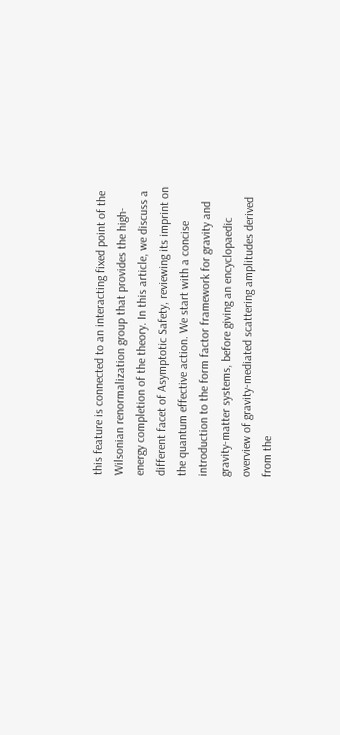this feature is connected to an interacting fixed point of the Wilsonian renormalization group that provides the high-energy completion of the theory. In this article, we discuss a different facet of Asymptotic Safety, reviewing its imprint on the quantum effective action. We start with a concise introduction to the form factor framework for gravity and gravity-matter systems, before giving an encyclopaedic overview of gravity-mediated scattering amplitudes derived from the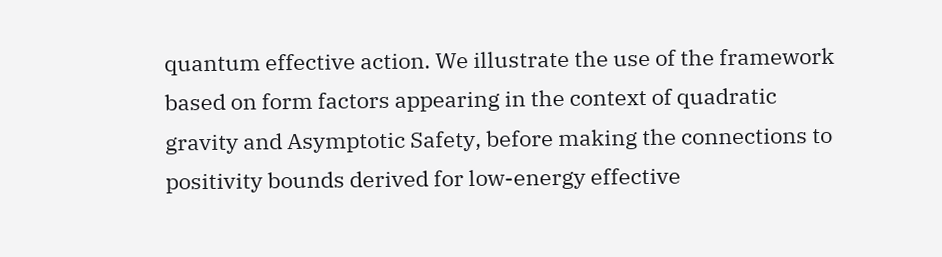quantum effective action. We illustrate the use of the framework based on form factors appearing in the context of quadratic gravity and Asymptotic Safety, before making the connections to positivity bounds derived for low-energy effective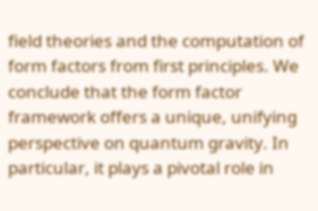field theories and the computation of form factors from first principles. We conclude that the form factor framework offers a unique, unifying perspective on quantum gravity. In particular, it plays a pivotal role in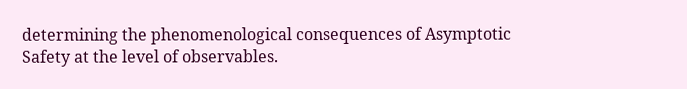determining the phenomenological consequences of Asymptotic Safety at the level of observables.